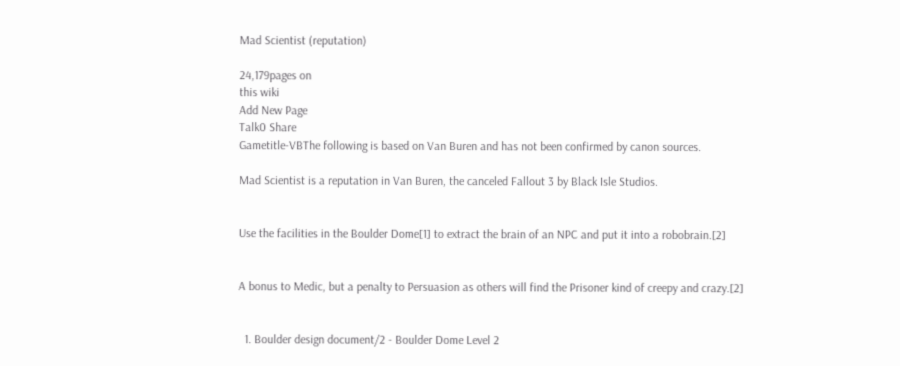Mad Scientist (reputation)

24,179pages on
this wiki
Add New Page
Talk0 Share
Gametitle-VBThe following is based on Van Buren and has not been confirmed by canon sources.

Mad Scientist is a reputation in Van Buren, the canceled Fallout 3 by Black Isle Studios.


Use the facilities in the Boulder Dome[1] to extract the brain of an NPC and put it into a robobrain.[2]


A bonus to Medic, but a penalty to Persuasion as others will find the Prisoner kind of creepy and crazy.[2]


  1. Boulder design document/2 - Boulder Dome Level 2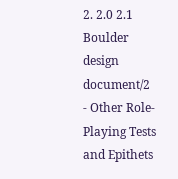2. 2.0 2.1 Boulder design document/2 - Other Role-Playing Tests and Epithets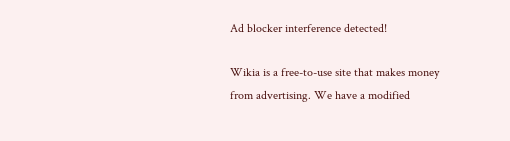Ad blocker interference detected!

Wikia is a free-to-use site that makes money from advertising. We have a modified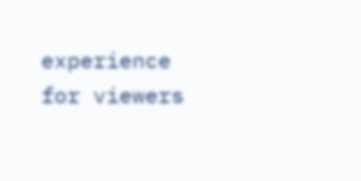experience for viewers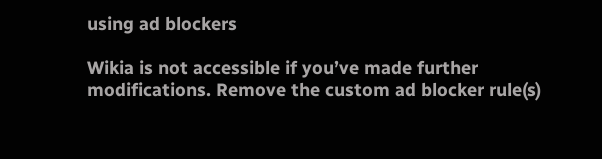using ad blockers

Wikia is not accessible if you’ve made further modifications. Remove the custom ad blocker rule(s)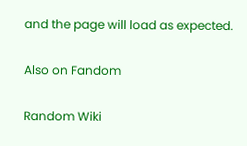and the page will load as expected.

Also on Fandom

Random Wiki